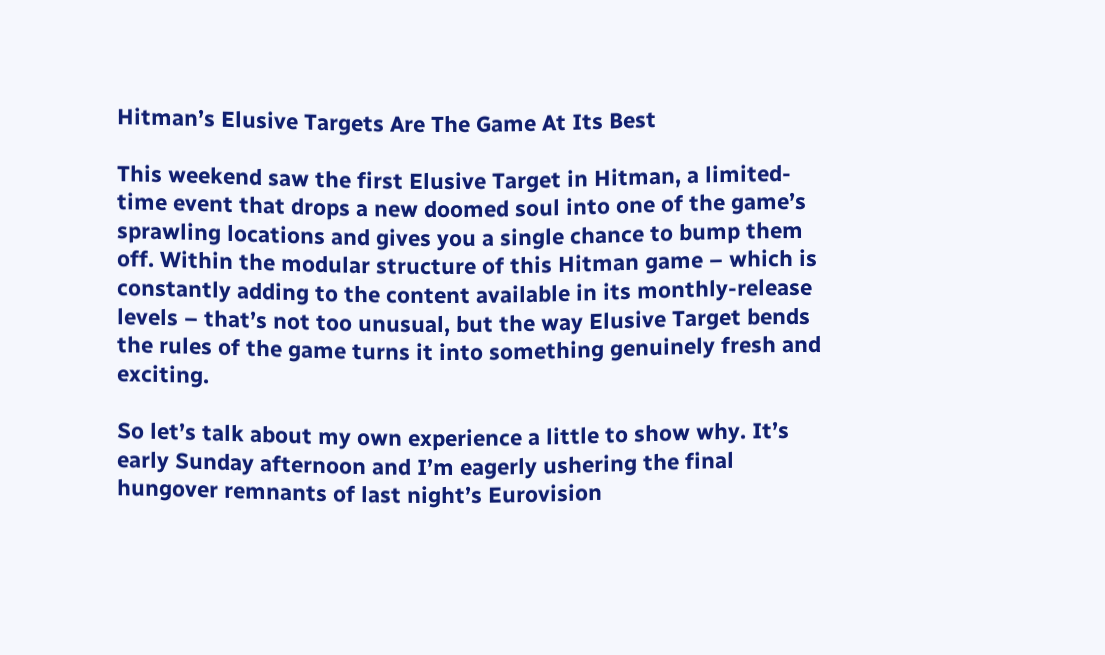Hitman’s Elusive Targets Are The Game At Its Best

This weekend saw the first Elusive Target in Hitman, a limited-time event that drops a new doomed soul into one of the game’s sprawling locations and gives you a single chance to bump them off. Within the modular structure of this Hitman game – which is constantly adding to the content available in its monthly-release levels – that’s not too unusual, but the way Elusive Target bends the rules of the game turns it into something genuinely fresh and exciting.

So let’s talk about my own experience a little to show why. It’s early Sunday afternoon and I’m eagerly ushering the final hungover remnants of last night’s Eurovision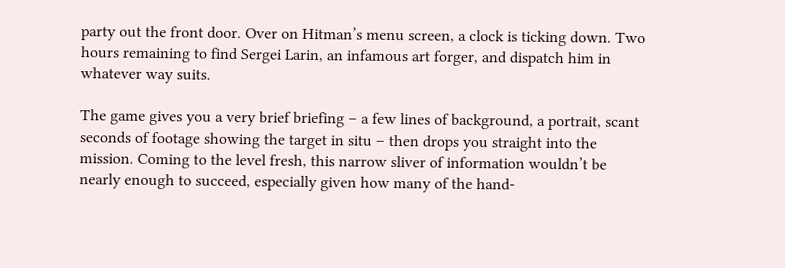party out the front door. Over on Hitman’s menu screen, a clock is ticking down. Two hours remaining to find Sergei Larin, an infamous art forger, and dispatch him in whatever way suits.

The game gives you a very brief briefing – a few lines of background, a portrait, scant seconds of footage showing the target in situ – then drops you straight into the mission. Coming to the level fresh, this narrow sliver of information wouldn’t be nearly enough to succeed, especially given how many of the hand-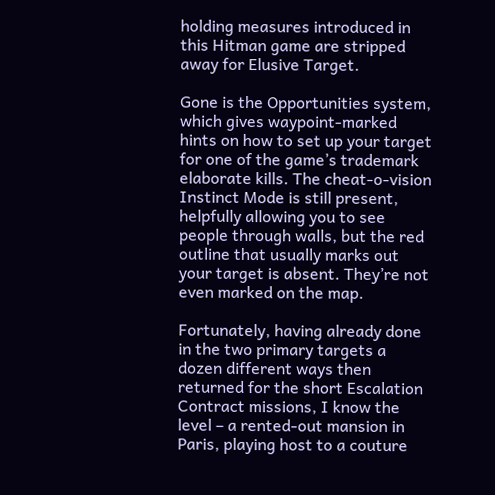holding measures introduced in this Hitman game are stripped away for Elusive Target.

Gone is the Opportunities system, which gives waypoint-marked hints on how to set up your target for one of the game’s trademark elaborate kills. The cheat-o-vision Instinct Mode is still present, helpfully allowing you to see people through walls, but the red outline that usually marks out your target is absent. They’re not even marked on the map.

Fortunately, having already done in the two primary targets a dozen different ways then returned for the short Escalation Contract missions, I know the level – a rented-out mansion in Paris, playing host to a couture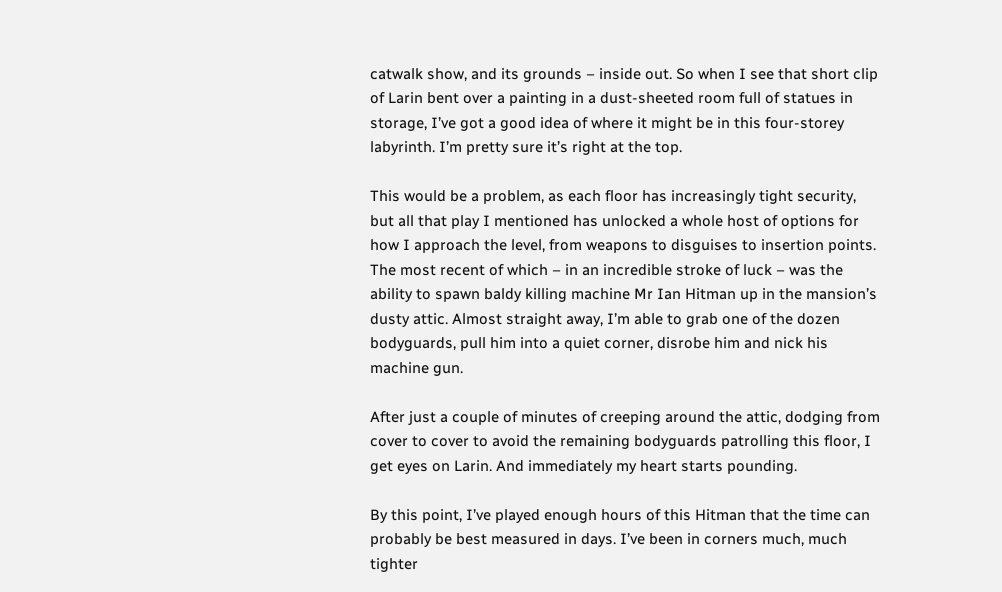catwalk show, and its grounds – inside out. So when I see that short clip of Larin bent over a painting in a dust-sheeted room full of statues in storage, I’ve got a good idea of where it might be in this four-storey labyrinth. I’m pretty sure it’s right at the top.

This would be a problem, as each floor has increasingly tight security, but all that play I mentioned has unlocked a whole host of options for how I approach the level, from weapons to disguises to insertion points. The most recent of which – in an incredible stroke of luck – was the ability to spawn baldy killing machine Mr Ian Hitman up in the mansion’s dusty attic. Almost straight away, I’m able to grab one of the dozen bodyguards, pull him into a quiet corner, disrobe him and nick his machine gun.

After just a couple of minutes of creeping around the attic, dodging from cover to cover to avoid the remaining bodyguards patrolling this floor, I get eyes on Larin. And immediately my heart starts pounding.

By this point, I’ve played enough hours of this Hitman that the time can probably be best measured in days. I’ve been in corners much, much tighter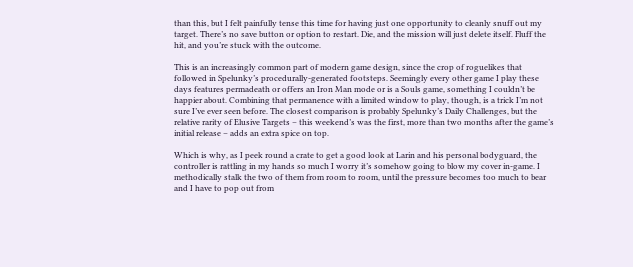than this, but I felt painfully tense this time for having just one opportunity to cleanly snuff out my target. There’s no save button or option to restart. Die, and the mission will just delete itself. Fluff the hit, and you’re stuck with the outcome.

This is an increasingly common part of modern game design, since the crop of roguelikes that followed in Spelunky’s procedurally-generated footsteps. Seemingly every other game I play these days features permadeath or offers an Iron Man mode or is a Souls game, something I couldn’t be happier about. Combining that permanence with a limited window to play, though, is a trick I’m not sure I’ve ever seen before. The closest comparison is probably Spelunky’s Daily Challenges, but the relative rarity of Elusive Targets – this weekend’s was the first, more than two months after the game’s initial release – adds an extra spice on top.

Which is why, as I peek round a crate to get a good look at Larin and his personal bodyguard, the controller is rattling in my hands so much I worry it’s somehow going to blow my cover in-game. I methodically stalk the two of them from room to room, until the pressure becomes too much to bear and I have to pop out from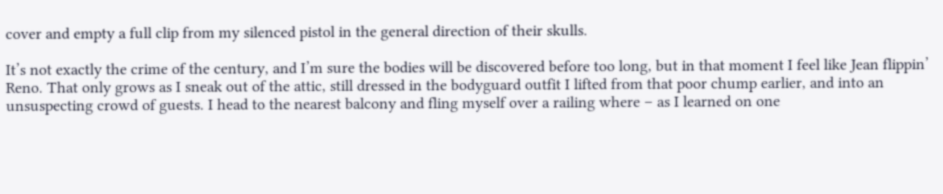cover and empty a full clip from my silenced pistol in the general direction of their skulls.

It’s not exactly the crime of the century, and I’m sure the bodies will be discovered before too long, but in that moment I feel like Jean flippin’ Reno. That only grows as I sneak out of the attic, still dressed in the bodyguard outfit I lifted from that poor chump earlier, and into an unsuspecting crowd of guests. I head to the nearest balcony and fling myself over a railing where – as I learned on one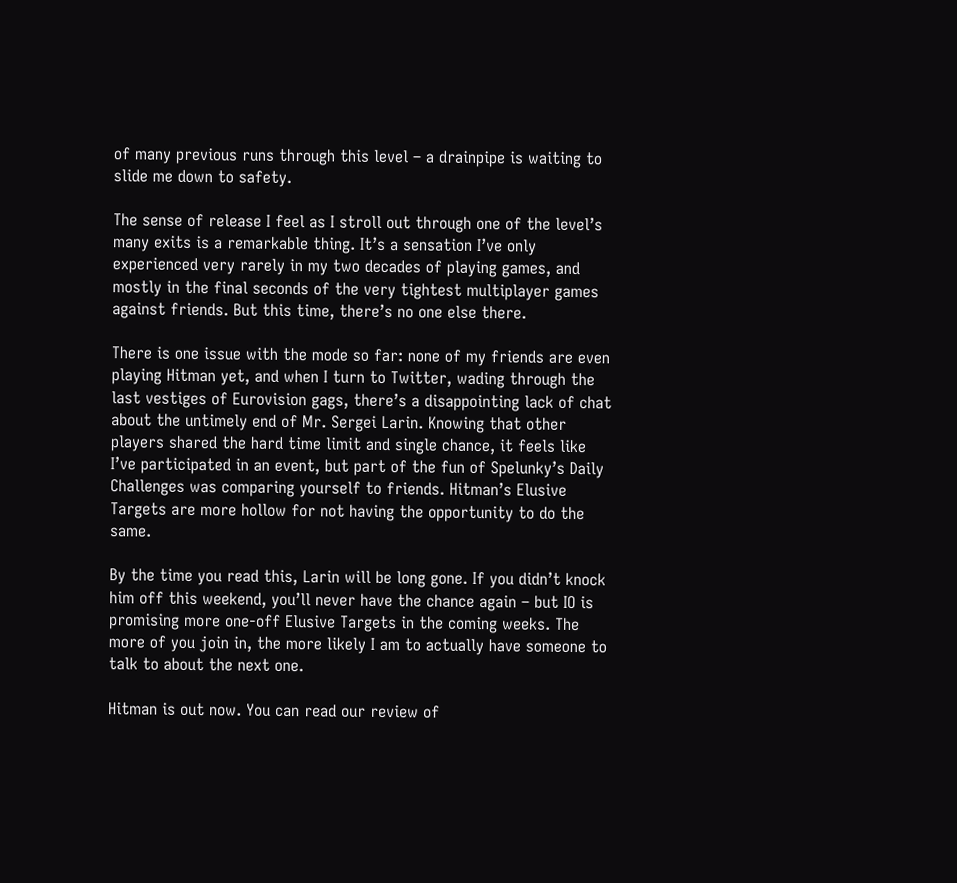of many previous runs through this level – a drainpipe is waiting to slide me down to safety.

The sense of release I feel as I stroll out through one of the level’s many exits is a remarkable thing. It’s a sensation I’ve only experienced very rarely in my two decades of playing games, and mostly in the final seconds of the very tightest multiplayer games against friends. But this time, there’s no one else there.

There is one issue with the mode so far: none of my friends are even playing Hitman yet, and when I turn to Twitter, wading through the last vestiges of Eurovision gags, there’s a disappointing lack of chat about the untimely end of Mr. Sergei Larin. Knowing that other players shared the hard time limit and single chance, it feels like I’ve participated in an event, but part of the fun of Spelunky’s Daily Challenges was comparing yourself to friends. Hitman’s Elusive Targets are more hollow for not having the opportunity to do the same.

By the time you read this, Larin will be long gone. If you didn’t knock him off this weekend, you’ll never have the chance again – but IO is promising more one-off Elusive Targets in the coming weeks. The more of you join in, the more likely I am to actually have someone to talk to about the next one.

Hitman is out now. You can read our review of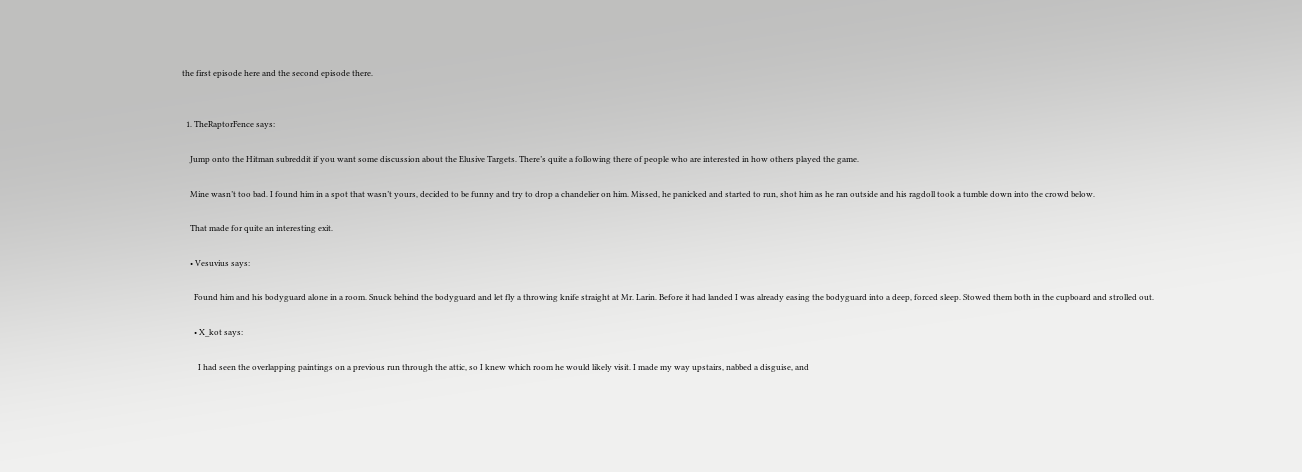the first episode here and the second episode there.


  1. TheRaptorFence says:

    Jump onto the Hitman subreddit if you want some discussion about the Elusive Targets. There’s quite a following there of people who are interested in how others played the game.

    Mine wasn’t too bad. I found him in a spot that wasn’t yours, decided to be funny and try to drop a chandelier on him. Missed, he panicked and started to run, shot him as he ran outside and his ragdoll took a tumble down into the crowd below.

    That made for quite an interesting exit.

    • Vesuvius says:

      Found him and his bodyguard alone in a room. Snuck behind the bodyguard and let fly a throwing knife straight at Mr. Larin. Before it had landed I was already easing the bodyguard into a deep, forced sleep. Stowed them both in the cupboard and strolled out.

      • X_kot says:

        I had seen the overlapping paintings on a previous run through the attic, so I knew which room he would likely visit. I made my way upstairs, nabbed a disguise, and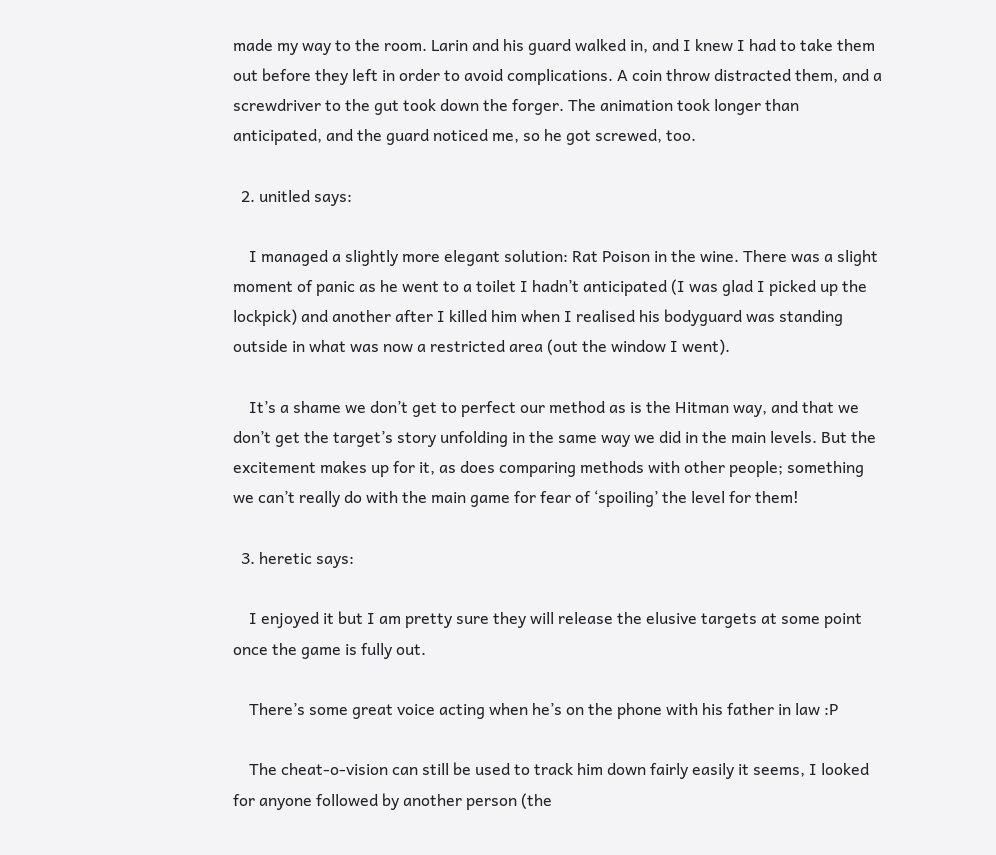made my way to the room. Larin and his guard walked in, and I knew I had to take them out before they left in order to avoid complications. A coin throw distracted them, and a screwdriver to the gut took down the forger. The animation took longer than anticipated, and the guard noticed me, so he got screwed, too.

  2. unitled says:

    I managed a slightly more elegant solution: Rat Poison in the wine. There was a slight moment of panic as he went to a toilet I hadn’t anticipated (I was glad I picked up the lockpick) and another after I killed him when I realised his bodyguard was standing outside in what was now a restricted area (out the window I went).

    It’s a shame we don’t get to perfect our method as is the Hitman way, and that we don’t get the target’s story unfolding in the same way we did in the main levels. But the excitement makes up for it, as does comparing methods with other people; something we can’t really do with the main game for fear of ‘spoiling’ the level for them!

  3. heretic says:

    I enjoyed it but I am pretty sure they will release the elusive targets at some point once the game is fully out.

    There’s some great voice acting when he’s on the phone with his father in law :P

    The cheat-o-vision can still be used to track him down fairly easily it seems, I looked for anyone followed by another person (the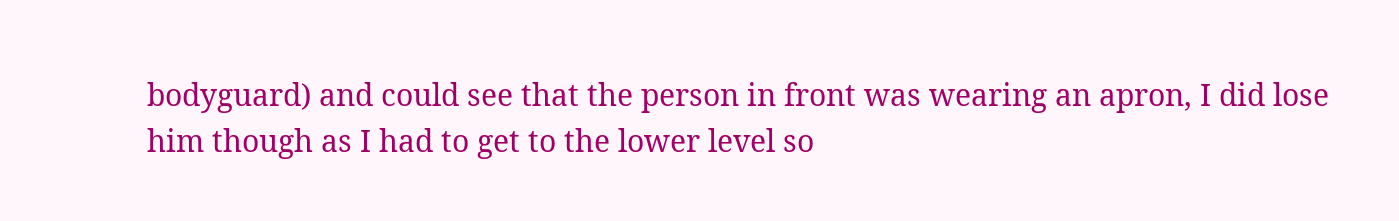bodyguard) and could see that the person in front was wearing an apron, I did lose him though as I had to get to the lower level so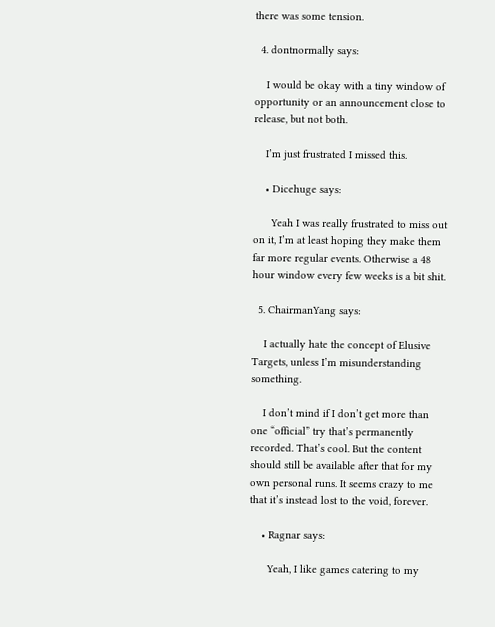there was some tension.

  4. dontnormally says:

    I would be okay with a tiny window of opportunity or an announcement close to release, but not both.

    I’m just frustrated I missed this.

    • Dicehuge says:

      Yeah I was really frustrated to miss out on it, I’m at least hoping they make them far more regular events. Otherwise a 48 hour window every few weeks is a bit shit.

  5. ChairmanYang says:

    I actually hate the concept of Elusive Targets, unless I’m misunderstanding something.

    I don’t mind if I don’t get more than one “official” try that’s permanently recorded. That’s cool. But the content should still be available after that for my own personal runs. It seems crazy to me that it’s instead lost to the void, forever.

    • Ragnar says:

      Yeah, I like games catering to my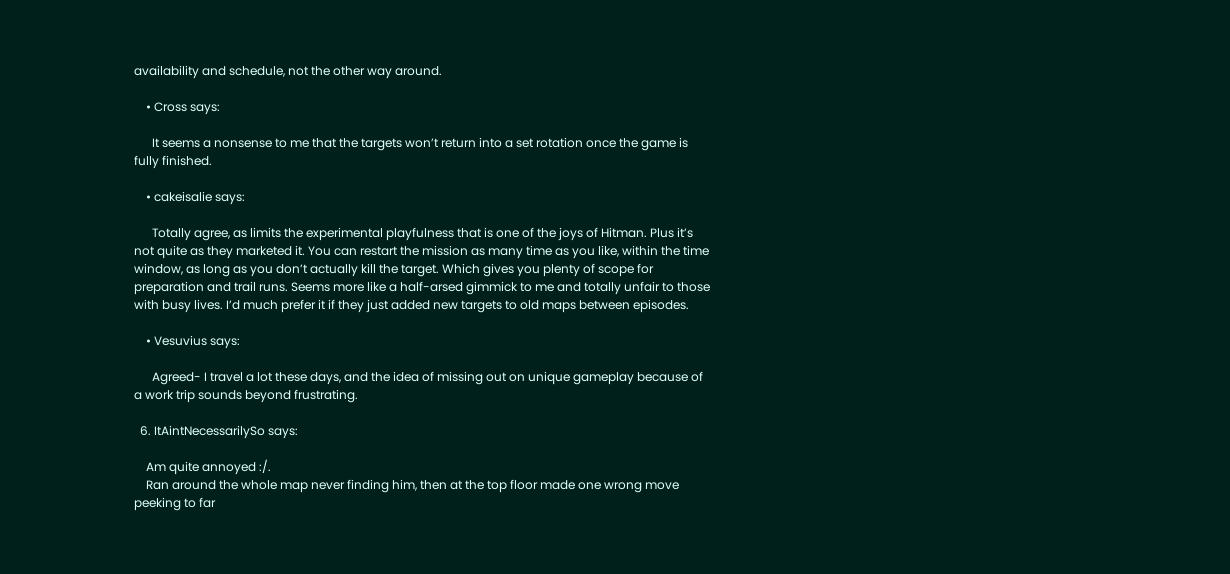availability and schedule, not the other way around.

    • Cross says:

      It seems a nonsense to me that the targets won’t return into a set rotation once the game is fully finished.

    • cakeisalie says:

      Totally agree, as limits the experimental playfulness that is one of the joys of Hitman. Plus it’s not quite as they marketed it. You can restart the mission as many time as you like, within the time window, as long as you don’t actually kill the target. Which gives you plenty of scope for preparation and trail runs. Seems more like a half-arsed gimmick to me and totally unfair to those with busy lives. I’d much prefer it if they just added new targets to old maps between episodes.

    • Vesuvius says:

      Agreed- I travel a lot these days, and the idea of missing out on unique gameplay because of a work trip sounds beyond frustrating.

  6. ItAintNecessarilySo says:

    Am quite annoyed :/.
    Ran around the whole map never finding him, then at the top floor made one wrong move peeking to far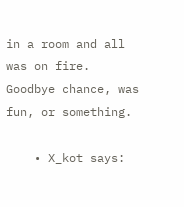in a room and all was on fire. Goodbye chance, was fun, or something.

    • X_kot says: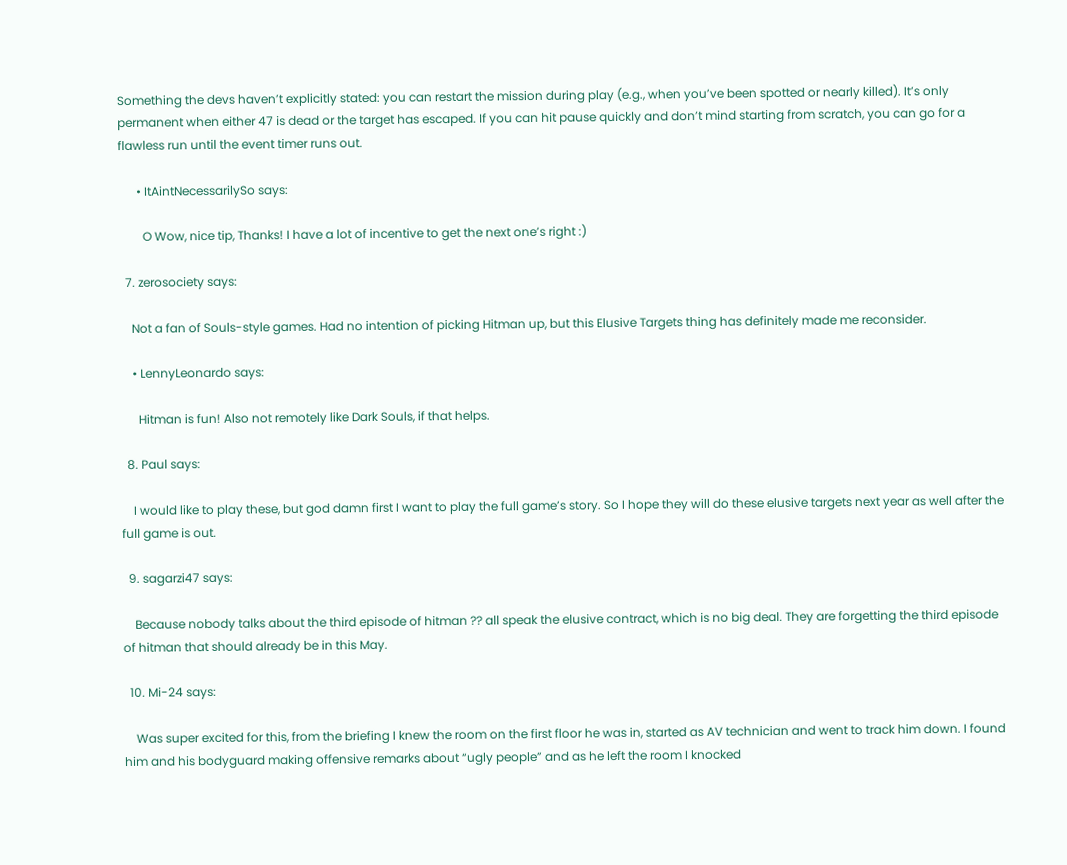Something the devs haven’t explicitly stated: you can restart the mission during play (e.g., when you’ve been spotted or nearly killed). It’s only permanent when either 47 is dead or the target has escaped. If you can hit pause quickly and don’t mind starting from scratch, you can go for a flawless run until the event timer runs out.

      • ItAintNecessarilySo says:

        O Wow, nice tip, Thanks! I have a lot of incentive to get the next one’s right :)

  7. zerosociety says:

    Not a fan of Souls-style games. Had no intention of picking Hitman up, but this Elusive Targets thing has definitely made me reconsider.

    • LennyLeonardo says:

      Hitman is fun! Also not remotely like Dark Souls, if that helps.

  8. Paul says:

    I would like to play these, but god damn first I want to play the full game’s story. So I hope they will do these elusive targets next year as well after the full game is out.

  9. sagarzi47 says:

    Because nobody talks about the third episode of hitman ?? all speak the elusive contract, which is no big deal. They are forgetting the third episode of hitman that should already be in this May.

  10. Mi-24 says:

    Was super excited for this, from the briefing I knew the room on the first floor he was in, started as AV technician and went to track him down. I found him and his bodyguard making offensive remarks about “ugly people” and as he left the room I knocked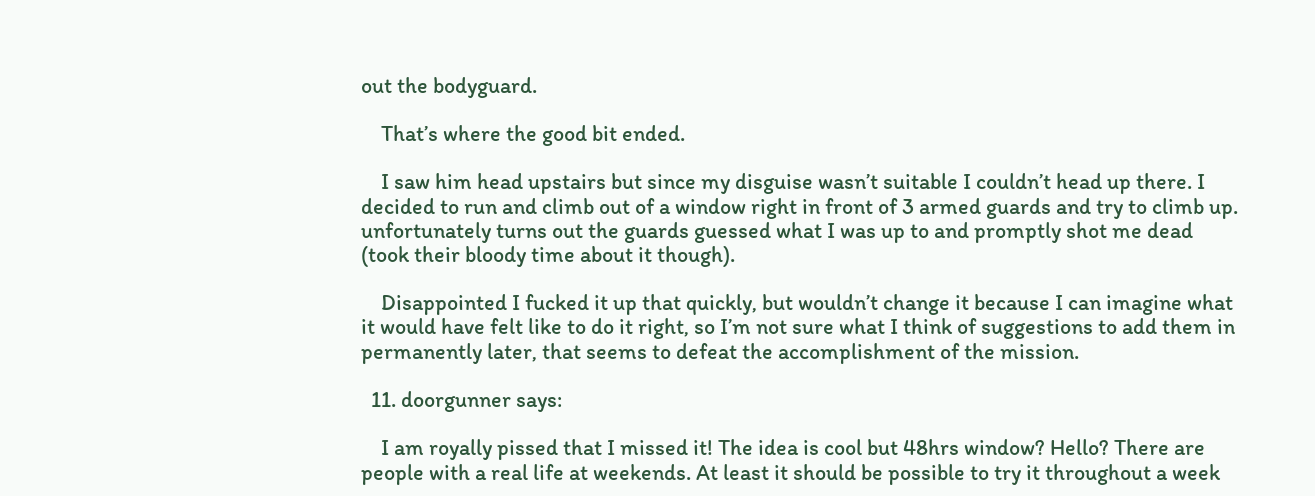out the bodyguard.

    That’s where the good bit ended.

    I saw him head upstairs but since my disguise wasn’t suitable I couldn’t head up there. I decided to run and climb out of a window right in front of 3 armed guards and try to climb up. unfortunately turns out the guards guessed what I was up to and promptly shot me dead (took their bloody time about it though).

    Disappointed I fucked it up that quickly, but wouldn’t change it because I can imagine what it would have felt like to do it right, so I’m not sure what I think of suggestions to add them in permanently later, that seems to defeat the accomplishment of the mission.

  11. doorgunner says:

    I am royally pissed that I missed it! The idea is cool but 48hrs window? Hello? There are people with a real life at weekends. At least it should be possible to try it throughout a week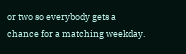or two so everybody gets a chance for a matching weekday.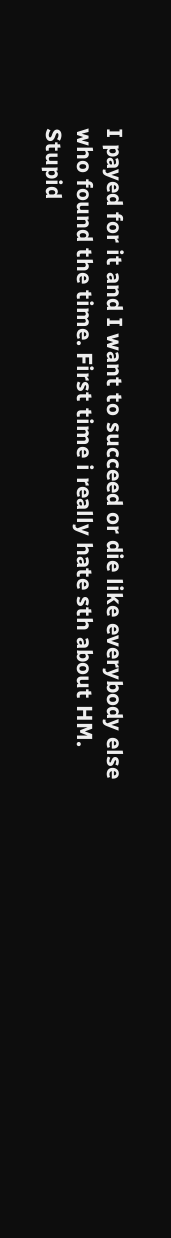I payed for it and I want to succeed or die like everybody else who found the time. First time i really hate sth about HM. Stupid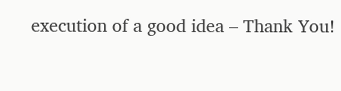execution of a good idea – Thank You!